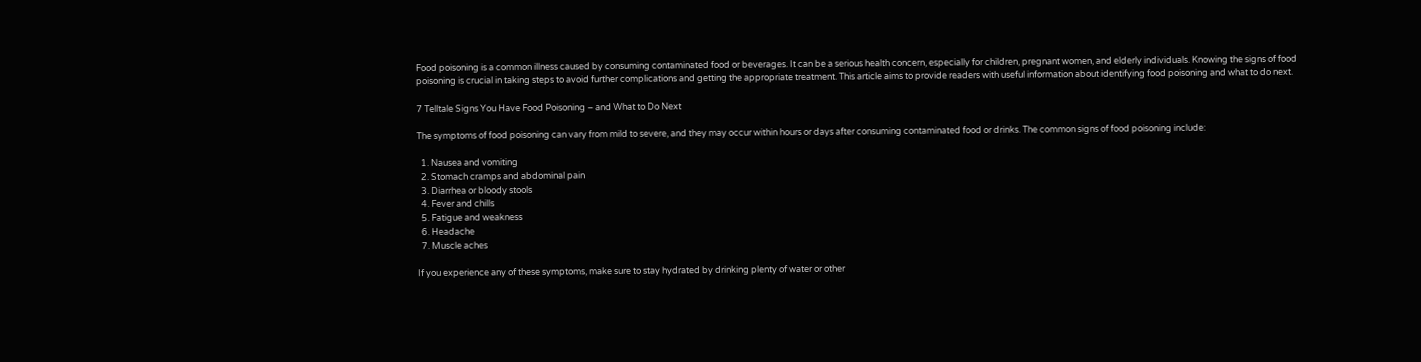Food poisoning is a common illness caused by consuming contaminated food or beverages. It can be a serious health concern, especially for children, pregnant women, and elderly individuals. Knowing the signs of food poisoning is crucial in taking steps to avoid further complications and getting the appropriate treatment. This article aims to provide readers with useful information about identifying food poisoning and what to do next.

7 Telltale Signs You Have Food Poisoning – and What to Do Next

The symptoms of food poisoning can vary from mild to severe, and they may occur within hours or days after consuming contaminated food or drinks. The common signs of food poisoning include:

  1. Nausea and vomiting
  2. Stomach cramps and abdominal pain
  3. Diarrhea or bloody stools
  4. Fever and chills
  5. Fatigue and weakness
  6. Headache
  7. Muscle aches

If you experience any of these symptoms, make sure to stay hydrated by drinking plenty of water or other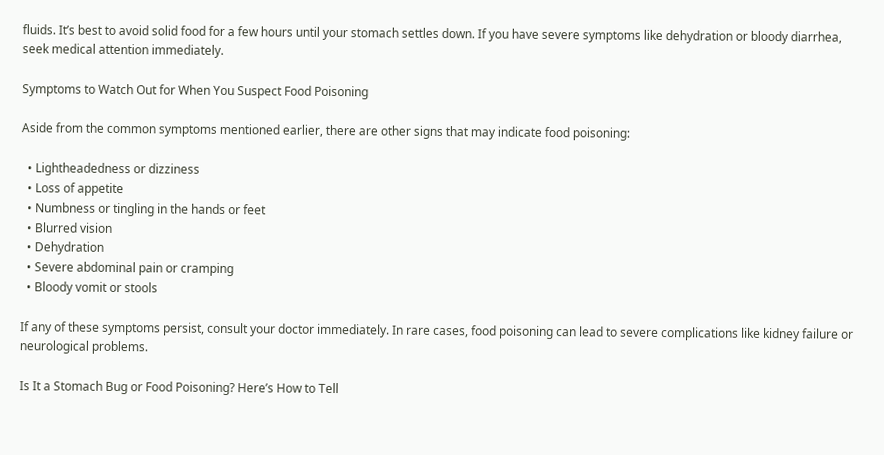fluids. It’s best to avoid solid food for a few hours until your stomach settles down. If you have severe symptoms like dehydration or bloody diarrhea, seek medical attention immediately.

Symptoms to Watch Out for When You Suspect Food Poisoning

Aside from the common symptoms mentioned earlier, there are other signs that may indicate food poisoning:

  • Lightheadedness or dizziness
  • Loss of appetite
  • Numbness or tingling in the hands or feet
  • Blurred vision
  • Dehydration
  • Severe abdominal pain or cramping
  • Bloody vomit or stools

If any of these symptoms persist, consult your doctor immediately. In rare cases, food poisoning can lead to severe complications like kidney failure or neurological problems.

Is It a Stomach Bug or Food Poisoning? Here’s How to Tell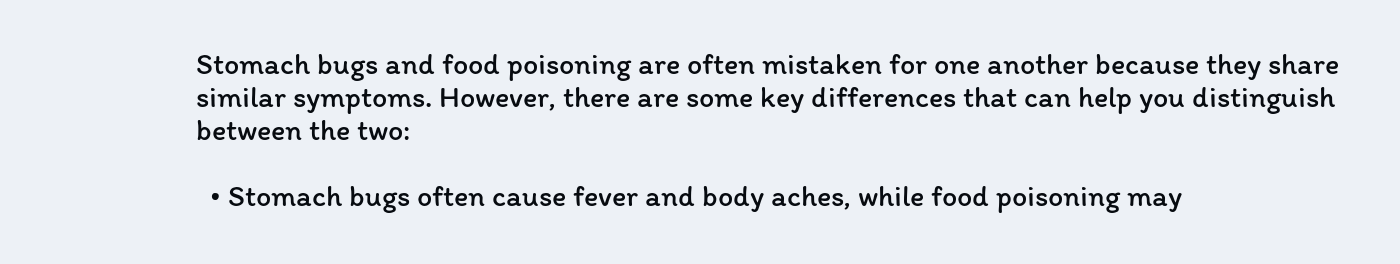Stomach bugs and food poisoning are often mistaken for one another because they share similar symptoms. However, there are some key differences that can help you distinguish between the two:

  • Stomach bugs often cause fever and body aches, while food poisoning may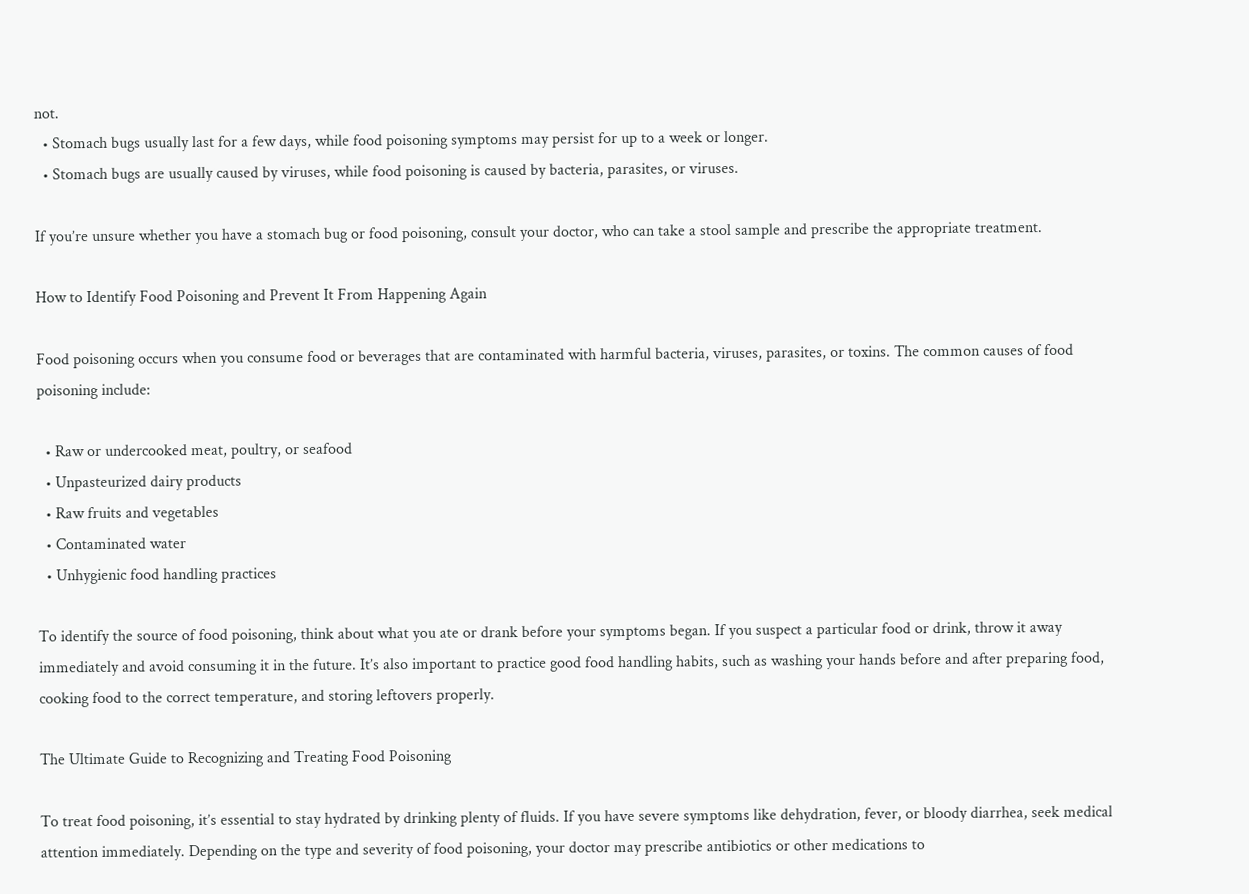not.
  • Stomach bugs usually last for a few days, while food poisoning symptoms may persist for up to a week or longer.
  • Stomach bugs are usually caused by viruses, while food poisoning is caused by bacteria, parasites, or viruses.

If you’re unsure whether you have a stomach bug or food poisoning, consult your doctor, who can take a stool sample and prescribe the appropriate treatment.

How to Identify Food Poisoning and Prevent It From Happening Again

Food poisoning occurs when you consume food or beverages that are contaminated with harmful bacteria, viruses, parasites, or toxins. The common causes of food poisoning include:

  • Raw or undercooked meat, poultry, or seafood
  • Unpasteurized dairy products
  • Raw fruits and vegetables
  • Contaminated water
  • Unhygienic food handling practices

To identify the source of food poisoning, think about what you ate or drank before your symptoms began. If you suspect a particular food or drink, throw it away immediately and avoid consuming it in the future. It’s also important to practice good food handling habits, such as washing your hands before and after preparing food, cooking food to the correct temperature, and storing leftovers properly.

The Ultimate Guide to Recognizing and Treating Food Poisoning

To treat food poisoning, it’s essential to stay hydrated by drinking plenty of fluids. If you have severe symptoms like dehydration, fever, or bloody diarrhea, seek medical attention immediately. Depending on the type and severity of food poisoning, your doctor may prescribe antibiotics or other medications to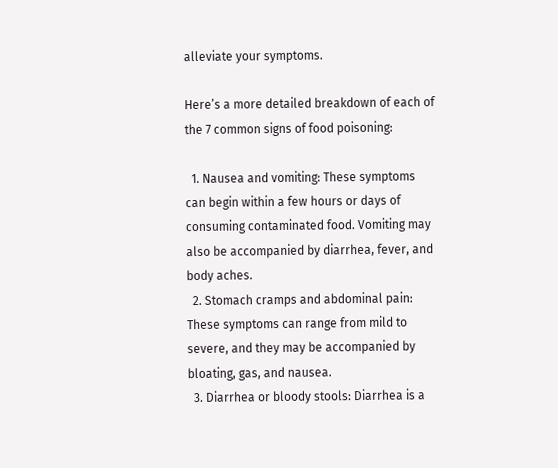alleviate your symptoms.

Here’s a more detailed breakdown of each of the 7 common signs of food poisoning:

  1. Nausea and vomiting: These symptoms can begin within a few hours or days of consuming contaminated food. Vomiting may also be accompanied by diarrhea, fever, and body aches.
  2. Stomach cramps and abdominal pain: These symptoms can range from mild to severe, and they may be accompanied by bloating, gas, and nausea.
  3. Diarrhea or bloody stools: Diarrhea is a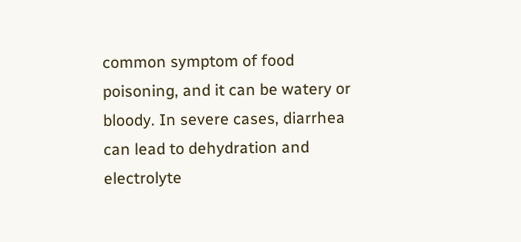common symptom of food poisoning, and it can be watery or bloody. In severe cases, diarrhea can lead to dehydration and electrolyte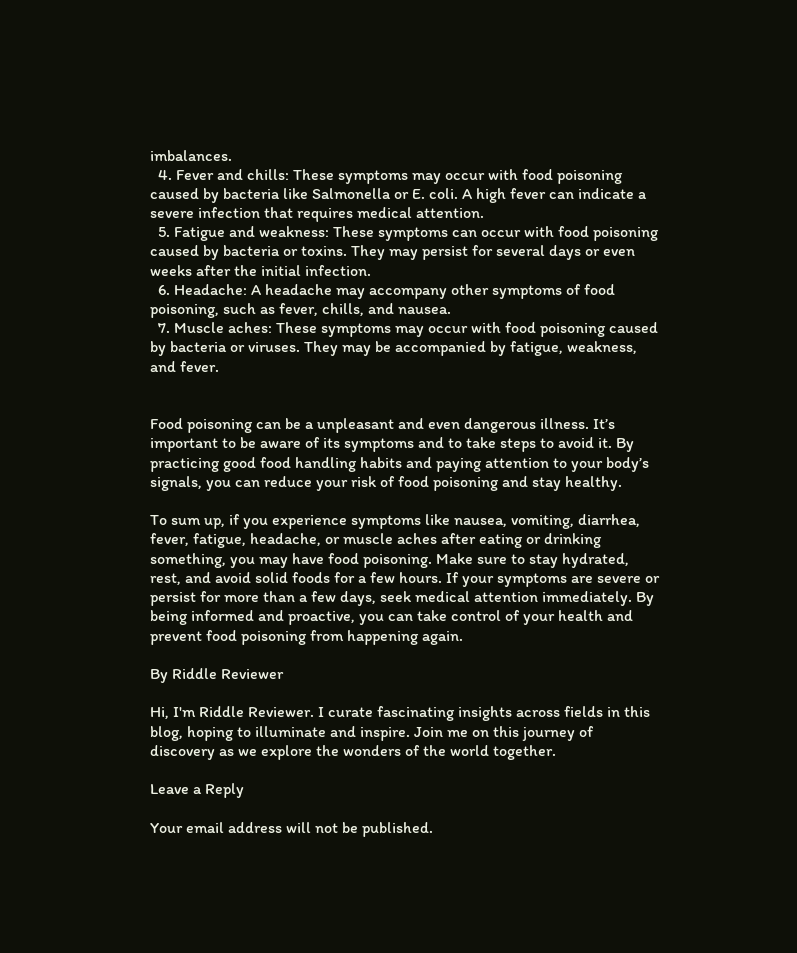imbalances.
  4. Fever and chills: These symptoms may occur with food poisoning caused by bacteria like Salmonella or E. coli. A high fever can indicate a severe infection that requires medical attention.
  5. Fatigue and weakness: These symptoms can occur with food poisoning caused by bacteria or toxins. They may persist for several days or even weeks after the initial infection.
  6. Headache: A headache may accompany other symptoms of food poisoning, such as fever, chills, and nausea.
  7. Muscle aches: These symptoms may occur with food poisoning caused by bacteria or viruses. They may be accompanied by fatigue, weakness, and fever.


Food poisoning can be a unpleasant and even dangerous illness. It’s important to be aware of its symptoms and to take steps to avoid it. By practicing good food handling habits and paying attention to your body’s signals, you can reduce your risk of food poisoning and stay healthy.

To sum up, if you experience symptoms like nausea, vomiting, diarrhea, fever, fatigue, headache, or muscle aches after eating or drinking something, you may have food poisoning. Make sure to stay hydrated, rest, and avoid solid foods for a few hours. If your symptoms are severe or persist for more than a few days, seek medical attention immediately. By being informed and proactive, you can take control of your health and prevent food poisoning from happening again.

By Riddle Reviewer

Hi, I'm Riddle Reviewer. I curate fascinating insights across fields in this blog, hoping to illuminate and inspire. Join me on this journey of discovery as we explore the wonders of the world together.

Leave a Reply

Your email address will not be published.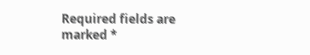Required fields are marked *